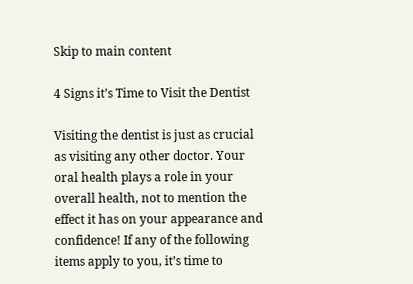Skip to main content

4 Signs it’s Time to Visit the Dentist

Visiting the dentist is just as crucial as visiting any other doctor. Your oral health plays a role in your overall health, not to mention the effect it has on your appearance and confidence! If any of the following items apply to you, it’s time to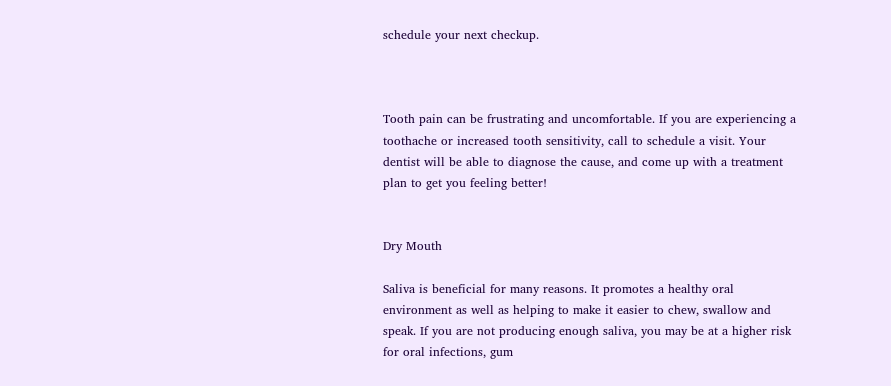schedule your next checkup.



Tooth pain can be frustrating and uncomfortable. If you are experiencing a toothache or increased tooth sensitivity, call to schedule a visit. Your dentist will be able to diagnose the cause, and come up with a treatment plan to get you feeling better!


Dry Mouth

Saliva is beneficial for many reasons. It promotes a healthy oral environment as well as helping to make it easier to chew, swallow and speak. If you are not producing enough saliva, you may be at a higher risk for oral infections, gum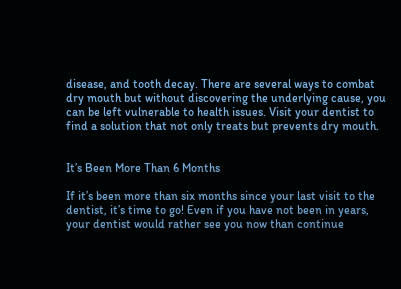disease, and tooth decay. There are several ways to combat dry mouth but without discovering the underlying cause, you can be left vulnerable to health issues. Visit your dentist to find a solution that not only treats but prevents dry mouth.


It’s Been More Than 6 Months

If it’s been more than six months since your last visit to the dentist, it’s time to go! Even if you have not been in years, your dentist would rather see you now than continue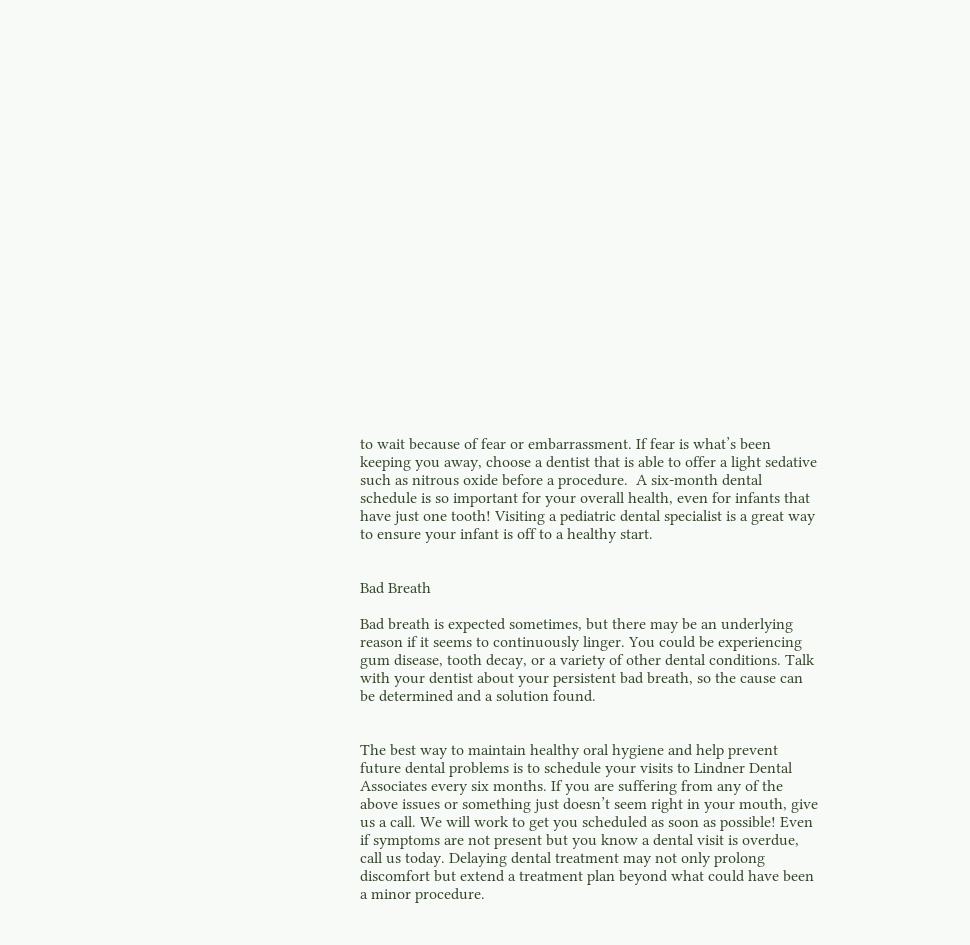to wait because of fear or embarrassment. If fear is what’s been keeping you away, choose a dentist that is able to offer a light sedative such as nitrous oxide before a procedure.  A six-month dental schedule is so important for your overall health, even for infants that have just one tooth! Visiting a pediatric dental specialist is a great way to ensure your infant is off to a healthy start.


Bad Breath

Bad breath is expected sometimes, but there may be an underlying reason if it seems to continuously linger. You could be experiencing gum disease, tooth decay, or a variety of other dental conditions. Talk with your dentist about your persistent bad breath, so the cause can be determined and a solution found.


The best way to maintain healthy oral hygiene and help prevent future dental problems is to schedule your visits to Lindner Dental Associates every six months. If you are suffering from any of the above issues or something just doesn’t seem right in your mouth, give us a call. We will work to get you scheduled as soon as possible! Even if symptoms are not present but you know a dental visit is overdue, call us today. Delaying dental treatment may not only prolong discomfort but extend a treatment plan beyond what could have been a minor procedure.